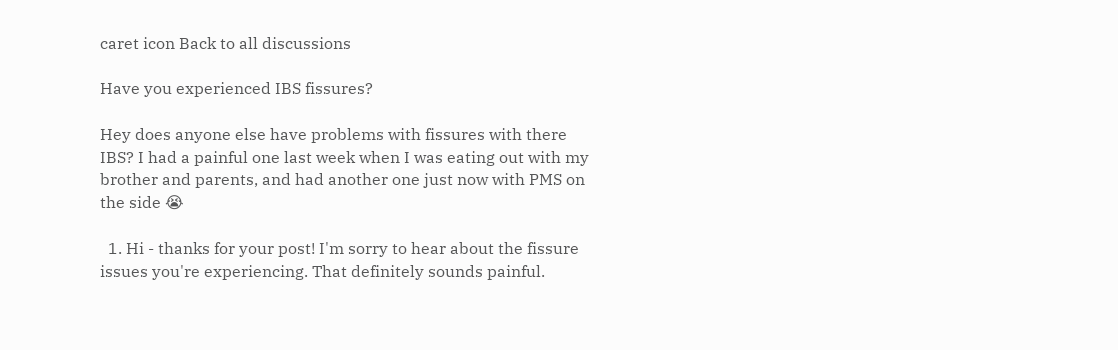caret icon Back to all discussions

Have you experienced IBS fissures?

Hey does anyone else have problems with fissures with there IBS? I had a painful one last week when I was eating out with my brother and parents, and had another one just now with PMS on the side 😭

  1. Hi - thanks for your post! I'm sorry to hear about the fissure issues you're experiencing. That definitely sounds painful.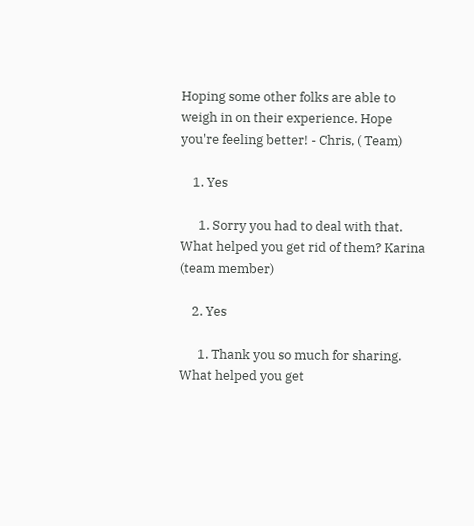Hoping some other folks are able to weigh in on their experience. Hope you're feeling better! - Chris, ( Team)

    1. Yes

      1. Sorry you had to deal with that. What helped you get rid of them? Karina (team member)

    2. Yes

      1. Thank you so much for sharing. What helped you get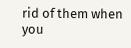rid of them when you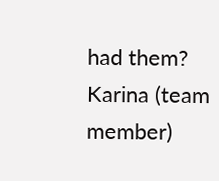had them? Karina (team member)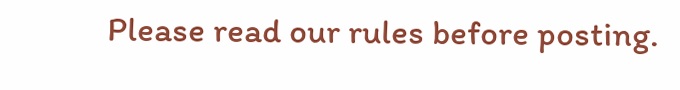Please read our rules before posting.